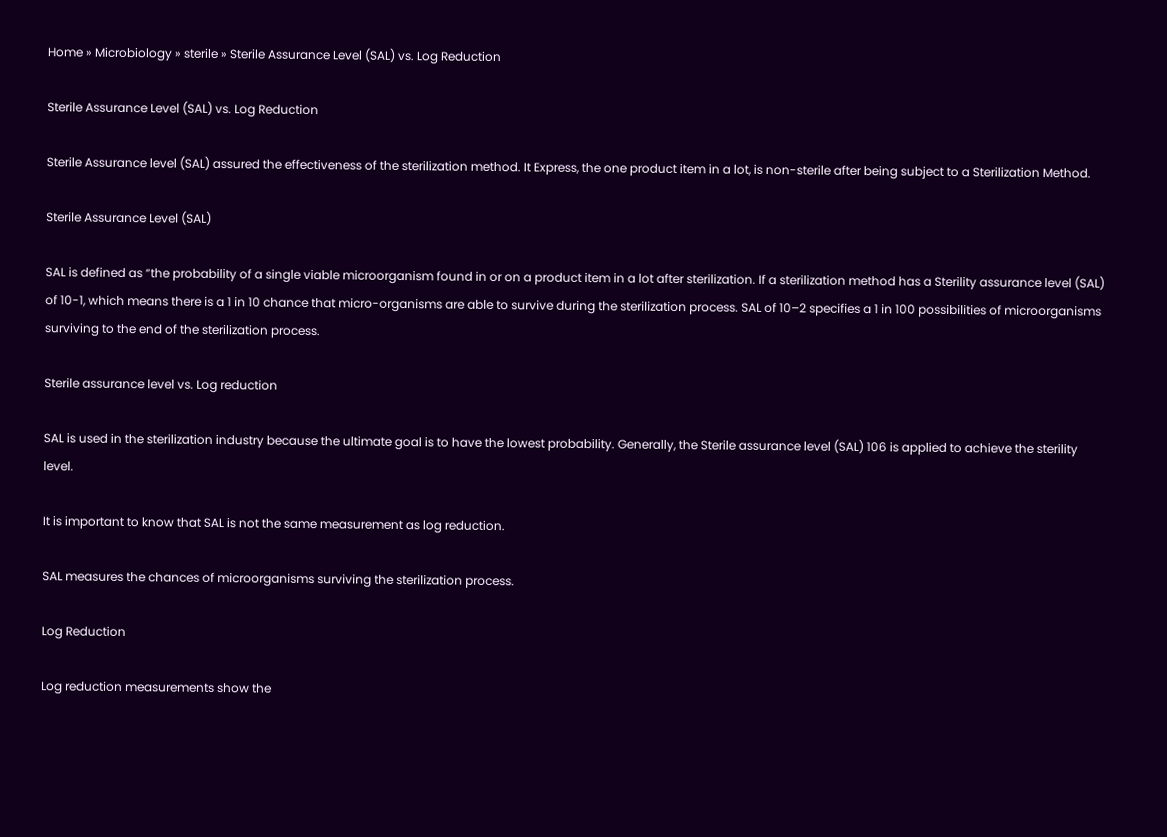Home » Microbiology » sterile » Sterile Assurance Level (SAL) vs. Log Reduction

Sterile Assurance Level (SAL) vs. Log Reduction

Sterile Assurance level (SAL) assured the effectiveness of the sterilization method. It Express, the one product item in a lot, is non-sterile after being subject to a Sterilization Method.

Sterile Assurance Level (SAL)

SAL is defined as “the probability of a single viable microorganism found in or on a product item in a lot after sterilization. If a sterilization method has a Sterility assurance level (SAL) of 10-1, which means there is a 1 in 10 chance that micro-organisms are able to survive during the sterilization process. SAL of 10–2 specifies a 1 in 100 possibilities of microorganisms surviving to the end of the sterilization process.

Sterile assurance level vs. Log reduction

SAL is used in the sterilization industry because the ultimate goal is to have the lowest probability. Generally, the Sterile assurance level (SAL) 106 is applied to achieve the sterility level.

It is important to know that SAL is not the same measurement as log reduction.

SAL measures the chances of microorganisms surviving the sterilization process.

Log Reduction

Log reduction measurements show the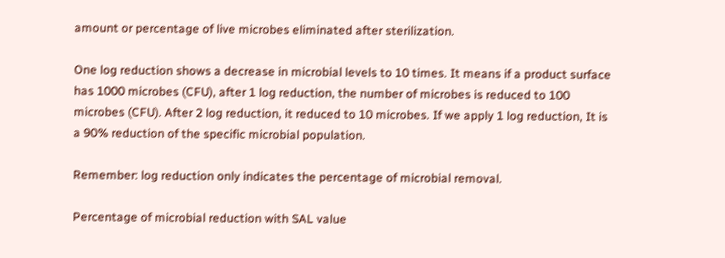amount or percentage of live microbes eliminated after sterilization.

One log reduction shows a decrease in microbial levels to 10 times. It means if a product surface has 1000 microbes (CFU), after 1 log reduction, the number of microbes is reduced to 100 microbes (CFU). After 2 log reduction, it reduced to 10 microbes. If we apply 1 log reduction, It is a 90% reduction of the specific microbial population.

Remember: log reduction only indicates the percentage of microbial removal.

Percentage of microbial reduction with SAL value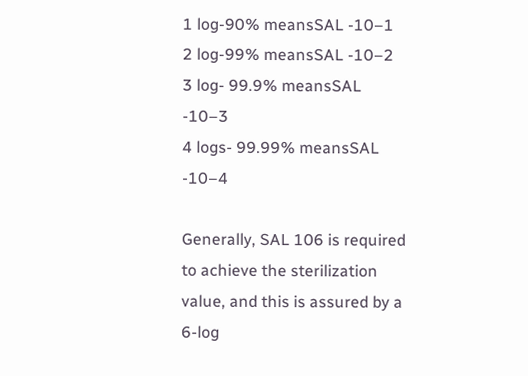1 log-90% meansSAL -10–1
2 log-99% meansSAL -10–2
3 log- 99.9% meansSAL -10–3
4 logs- 99.99% meansSAL -10–4

Generally, SAL 106 is required to achieve the sterilization value, and this is assured by a 6-log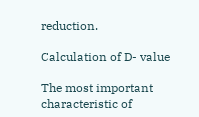reduction.

Calculation of D- value

The most important characteristic of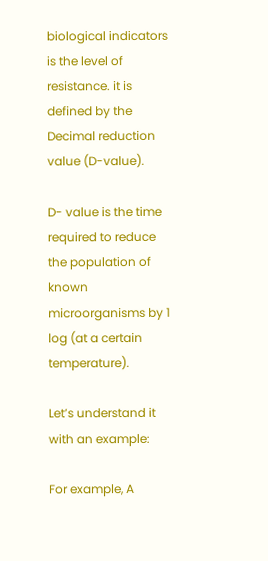biological indicators is the level of resistance. it is defined by the Decimal reduction value (D-value).

D- value is the time required to reduce the population of known microorganisms by 1 log (at a certain temperature).

Let’s understand it with an example:

For example, A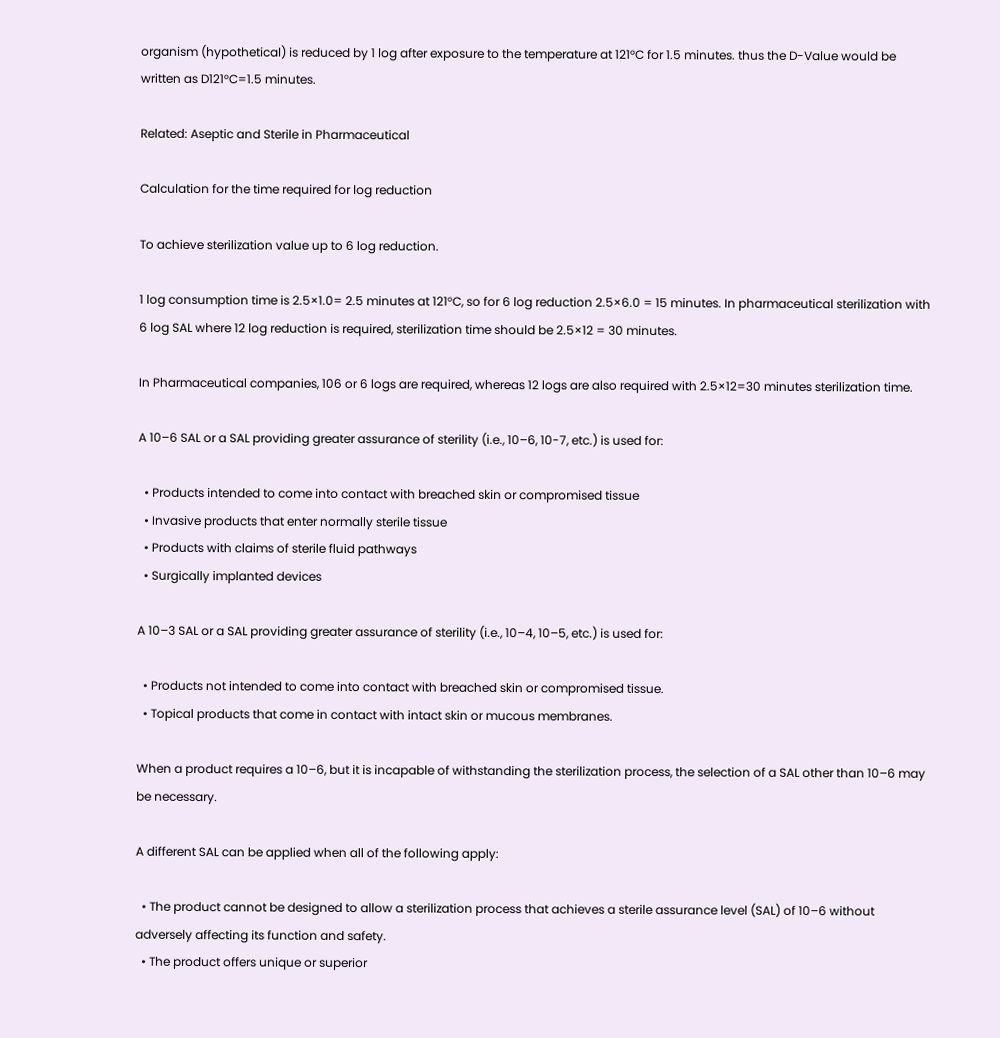organism (hypothetical) is reduced by 1 log after exposure to the temperature at 121°C for 1.5 minutes. thus the D-Value would be written as D121°C=1.5 minutes.

Related: Aseptic and Sterile in Pharmaceutical

Calculation for the time required for log reduction

To achieve sterilization value up to 6 log reduction.

1 log consumption time is 2.5×1.0= 2.5 minutes at 121°C, so for 6 log reduction 2.5×6.0 = 15 minutes. In pharmaceutical sterilization with 6 log SAL where 12 log reduction is required, sterilization time should be 2.5×12 = 30 minutes.

In Pharmaceutical companies, 106 or 6 logs are required, whereas 12 logs are also required with 2.5×12=30 minutes sterilization time.

A 10–6 SAL or a SAL providing greater assurance of sterility (i.e., 10–6, 10-7, etc.) is used for:

  • Products intended to come into contact with breached skin or compromised tissue
  • Invasive products that enter normally sterile tissue
  • Products with claims of sterile fluid pathways
  • Surgically implanted devices

A 10–3 SAL or a SAL providing greater assurance of sterility (i.e., 10–4, 10–5, etc.) is used for:

  • Products not intended to come into contact with breached skin or compromised tissue.
  • Topical products that come in contact with intact skin or mucous membranes.

When a product requires a 10–6, but it is incapable of withstanding the sterilization process, the selection of a SAL other than 10–6 may be necessary.

A different SAL can be applied when all of the following apply:

  • The product cannot be designed to allow a sterilization process that achieves a sterile assurance level (SAL) of 10–6 without adversely affecting its function and safety.
  • The product offers unique or superior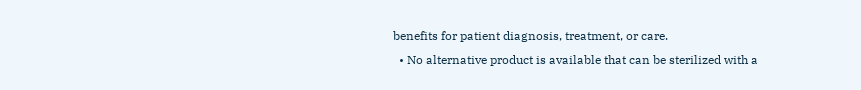benefits for patient diagnosis, treatment, or care.
  • No alternative product is available that can be sterilized with a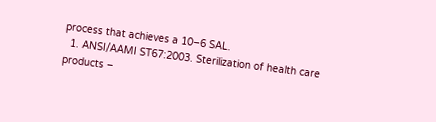process that achieves a 10–6 SAL.
  1. ANSI/AAMI ST67:2003. Sterilization of health care products –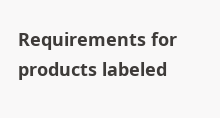Requirements for products labeled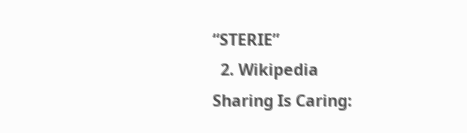“STERIE”
  2. Wikipedia
Sharing Is Caring: